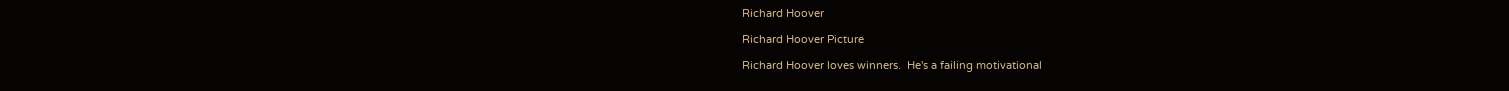Richard Hoover

Richard Hoover Picture

Richard Hoover loves winners.  He's a failing motivational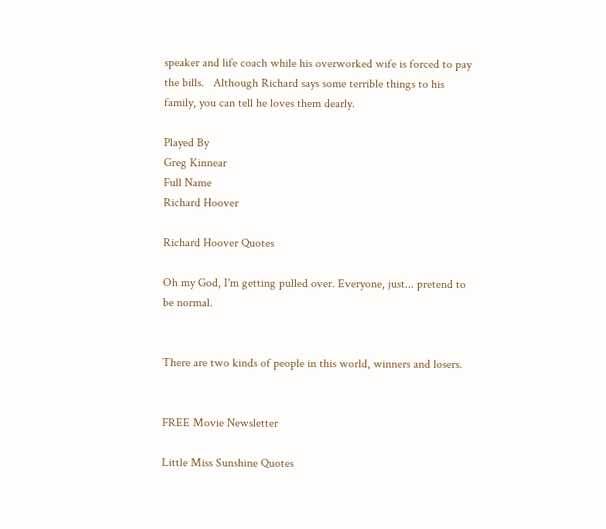speaker and life coach while his overworked wife is forced to pay the bills.   Although Richard says some terrible things to his family, you can tell he loves them dearly.

Played By
Greg Kinnear
Full Name
Richard Hoover

Richard Hoover Quotes

Oh my God, I'm getting pulled over. Everyone, just... pretend to be normal.


There are two kinds of people in this world, winners and losers.


FREE Movie Newsletter

Little Miss Sunshine Quotes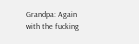Grandpa: Again with the fucking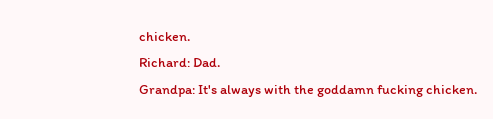chicken.
Richard: Dad.
Grandpa: It's always with the goddamn fucking chicken.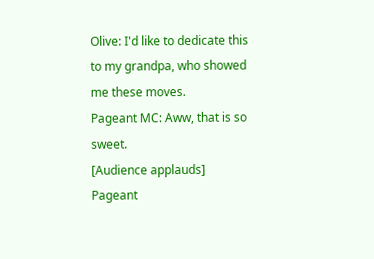Olive: I'd like to dedicate this to my grandpa, who showed me these moves.
Pageant MC: Aww, that is so sweet.
[Audience applauds]
Pageant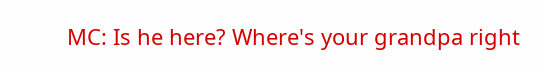MC: Is he here? Where's your grandpa right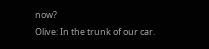now?
Olive: In the trunk of our car.